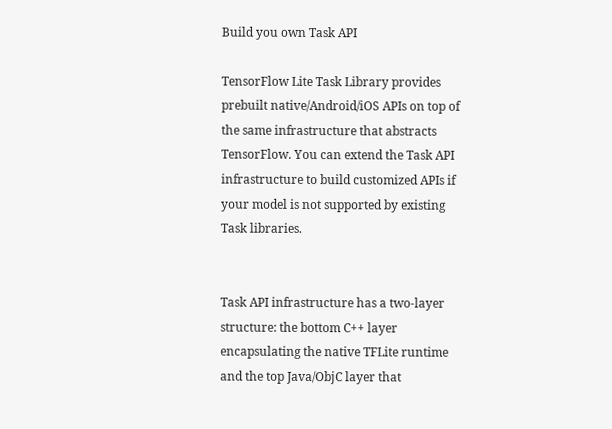Build you own Task API

TensorFlow Lite Task Library provides prebuilt native/Android/iOS APIs on top of the same infrastructure that abstracts TensorFlow. You can extend the Task API infrastructure to build customized APIs if your model is not supported by existing Task libraries.


Task API infrastructure has a two-layer structure: the bottom C++ layer encapsulating the native TFLite runtime and the top Java/ObjC layer that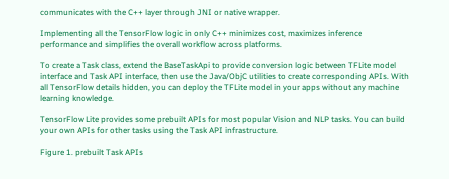communicates with the C++ layer through JNI or native wrapper.

Implementing all the TensorFlow logic in only C++ minimizes cost, maximizes inference performance and simplifies the overall workflow across platforms.

To create a Task class, extend the BaseTaskApi to provide conversion logic between TFLite model interface and Task API interface, then use the Java/ObjC utilities to create corresponding APIs. With all TensorFlow details hidden, you can deploy the TFLite model in your apps without any machine learning knowledge.

TensorFlow Lite provides some prebuilt APIs for most popular Vision and NLP tasks. You can build your own APIs for other tasks using the Task API infrastructure.

Figure 1. prebuilt Task APIs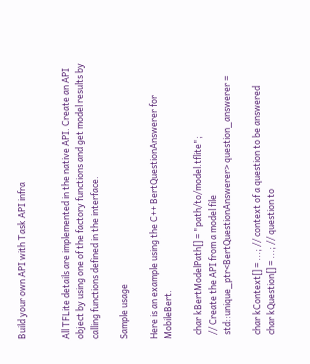Build your own API with Task API infra


All TFLite details are implemented in the native API. Create an API object by using one of the factory functions and get model results by calling functions defined in the interface.

Sample usage

Here is an example using the C++ BertQuestionAnswerer for MobileBert.

  char kBertModelPath[] = "path/to/model.tflite";
  // Create the API from a model file
  std::unique_ptr<BertQuestionAnswerer> question_answerer =

  char kContext[] = ...; // context of a question to be answered
  char kQuestion[] = ...; // question to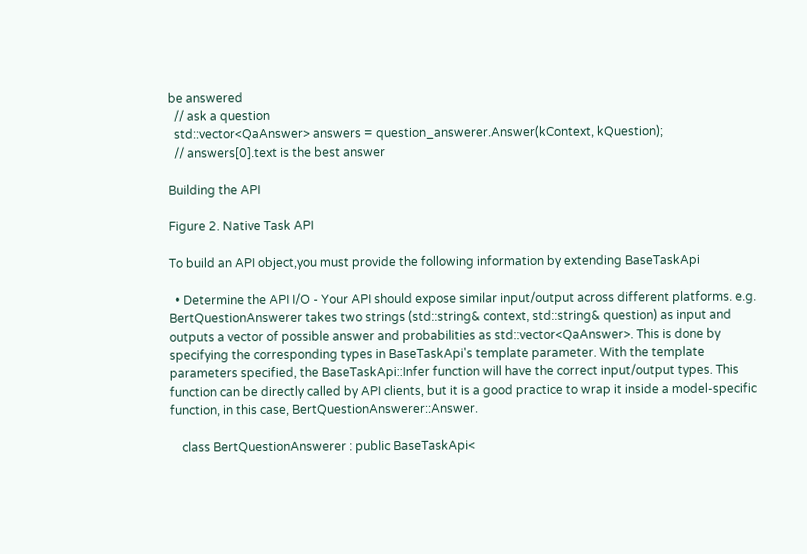be answered
  // ask a question
  std::vector<QaAnswer> answers = question_answerer.Answer(kContext, kQuestion);
  // answers[0].text is the best answer

Building the API

Figure 2. Native Task API

To build an API object,you must provide the following information by extending BaseTaskApi

  • Determine the API I/O - Your API should expose similar input/output across different platforms. e.g. BertQuestionAnswerer takes two strings (std::string& context, std::string& question) as input and outputs a vector of possible answer and probabilities as std::vector<QaAnswer>. This is done by specifying the corresponding types in BaseTaskApi's template parameter. With the template parameters specified, the BaseTaskApi::Infer function will have the correct input/output types. This function can be directly called by API clients, but it is a good practice to wrap it inside a model-specific function, in this case, BertQuestionAnswerer::Answer.

    class BertQuestionAnswerer : public BaseTaskApi<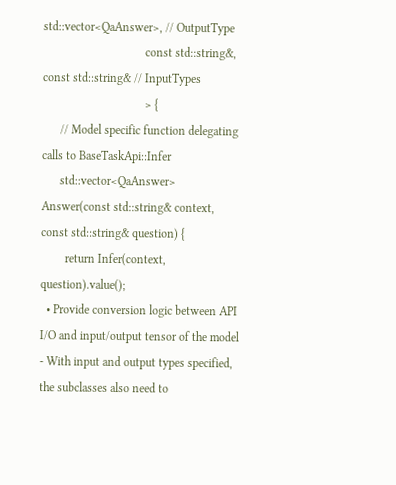std::vector<QaAnswer>, // OutputType
                                  const std::string&, const std::string& // InputTypes
                                  > {
      // Model specific function delegating calls to BaseTaskApi::Infer
      std::vector<QaAnswer> Answer(const std::string& context, const std::string& question) {
        return Infer(context, question).value();
  • Provide conversion logic between API I/O and input/output tensor of the model - With input and output types specified, the subclasses also need to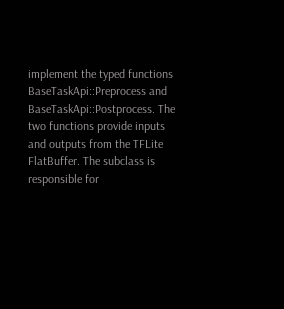implement the typed functions BaseTaskApi::Preprocess and BaseTaskApi::Postprocess. The two functions provide inputs and outputs from the TFLite FlatBuffer. The subclass is responsible for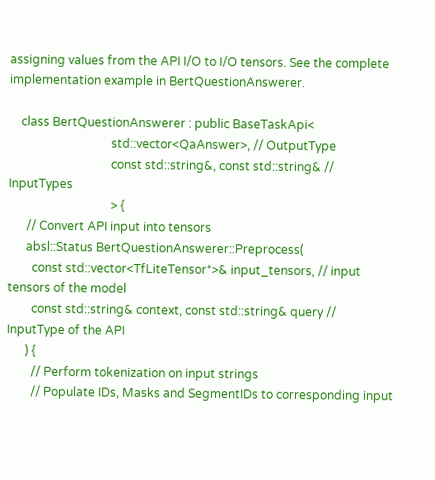assigning values from the API I/O to I/O tensors. See the complete implementation example in BertQuestionAnswerer.

    class BertQuestionAnswerer : public BaseTaskApi<
                                  std::vector<QaAnswer>, // OutputType
                                  const std::string&, const std::string& // InputTypes
                                  > {
      // Convert API input into tensors
      absl::Status BertQuestionAnswerer::Preprocess(
        const std::vector<TfLiteTensor*>& input_tensors, // input tensors of the model
        const std::string& context, const std::string& query // InputType of the API
      ) {
        // Perform tokenization on input strings
        // Populate IDs, Masks and SegmentIDs to corresponding input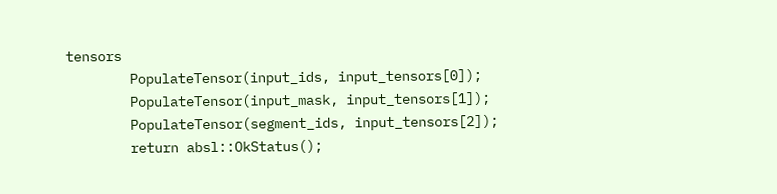tensors
        PopulateTensor(input_ids, input_tensors[0]);
        PopulateTensor(input_mask, input_tensors[1]);
        PopulateTensor(segment_ids, input_tensors[2]);
        return absl::OkStatus();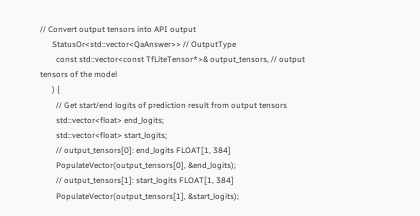// Convert output tensors into API output
      StatusOr<std::vector<QaAnswer>> // OutputType
        const std::vector<const TfLiteTensor*>& output_tensors, // output tensors of the model
      ) {
        // Get start/end logits of prediction result from output tensors
        std::vector<float> end_logits;
        std::vector<float> start_logits;
        // output_tensors[0]: end_logits FLOAT[1, 384]
        PopulateVector(output_tensors[0], &end_logits);
        // output_tensors[1]: start_logits FLOAT[1, 384]
        PopulateVector(output_tensors[1], &start_logits);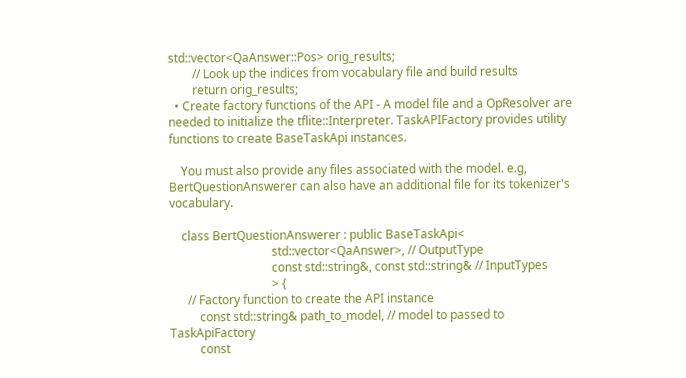std::vector<QaAnswer::Pos> orig_results;
        // Look up the indices from vocabulary file and build results
        return orig_results;
  • Create factory functions of the API - A model file and a OpResolver are needed to initialize the tflite::Interpreter. TaskAPIFactory provides utility functions to create BaseTaskApi instances.

    You must also provide any files associated with the model. e.g, BertQuestionAnswerer can also have an additional file for its tokenizer's vocabulary.

    class BertQuestionAnswerer : public BaseTaskApi<
                                  std::vector<QaAnswer>, // OutputType
                                  const std::string&, const std::string& // InputTypes
                                  > {
      // Factory function to create the API instance
          const std::string& path_to_model, // model to passed to TaskApiFactory
          const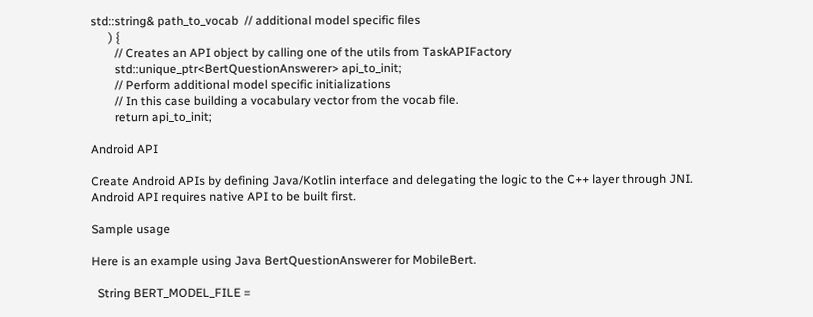std::string& path_to_vocab  // additional model specific files
      ) {
        // Creates an API object by calling one of the utils from TaskAPIFactory
        std::unique_ptr<BertQuestionAnswerer> api_to_init;
        // Perform additional model specific initializations
        // In this case building a vocabulary vector from the vocab file.
        return api_to_init;

Android API

Create Android APIs by defining Java/Kotlin interface and delegating the logic to the C++ layer through JNI. Android API requires native API to be built first.

Sample usage

Here is an example using Java BertQuestionAnswerer for MobileBert.

  String BERT_MODEL_FILE =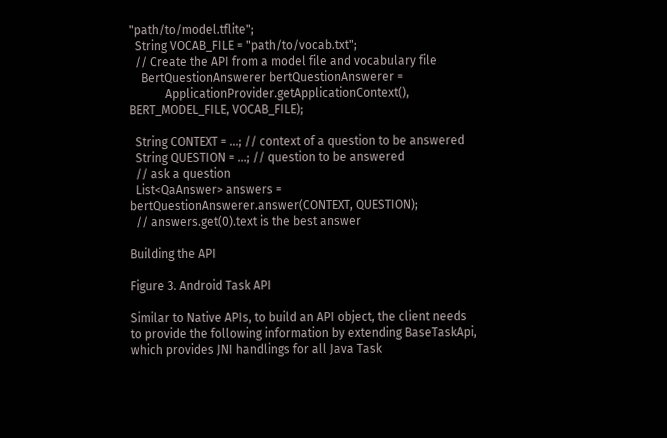"path/to/model.tflite";
  String VOCAB_FILE = "path/to/vocab.txt";
  // Create the API from a model file and vocabulary file
    BertQuestionAnswerer bertQuestionAnswerer =
            ApplicationProvider.getApplicationContext(), BERT_MODEL_FILE, VOCAB_FILE);

  String CONTEXT = ...; // context of a question to be answered
  String QUESTION = ...; // question to be answered
  // ask a question
  List<QaAnswer> answers = bertQuestionAnswerer.answer(CONTEXT, QUESTION);
  // answers.get(0).text is the best answer

Building the API

Figure 3. Android Task API

Similar to Native APIs, to build an API object, the client needs to provide the following information by extending BaseTaskApi, which provides JNI handlings for all Java Task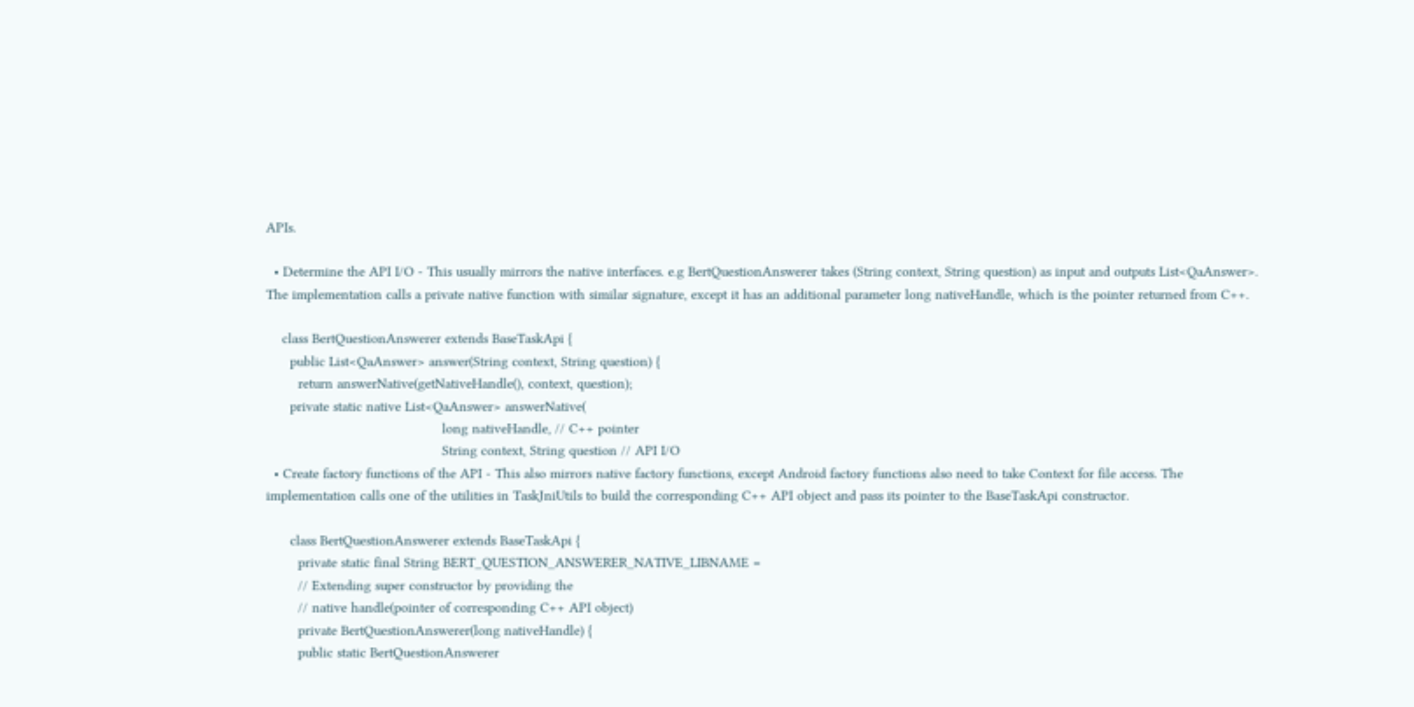APIs.

  • Determine the API I/O - This usually mirrors the native interfaces. e.g BertQuestionAnswerer takes (String context, String question) as input and outputs List<QaAnswer>. The implementation calls a private native function with similar signature, except it has an additional parameter long nativeHandle, which is the pointer returned from C++.

    class BertQuestionAnswerer extends BaseTaskApi {
      public List<QaAnswer> answer(String context, String question) {
        return answerNative(getNativeHandle(), context, question);
      private static native List<QaAnswer> answerNative(
                                            long nativeHandle, // C++ pointer
                                            String context, String question // API I/O
  • Create factory functions of the API - This also mirrors native factory functions, except Android factory functions also need to take Context for file access. The implementation calls one of the utilities in TaskJniUtils to build the corresponding C++ API object and pass its pointer to the BaseTaskApi constructor.

      class BertQuestionAnswerer extends BaseTaskApi {
        private static final String BERT_QUESTION_ANSWERER_NATIVE_LIBNAME =
        // Extending super constructor by providing the
        // native handle(pointer of corresponding C++ API object)
        private BertQuestionAnswerer(long nativeHandle) {
        public static BertQuestionAnswerer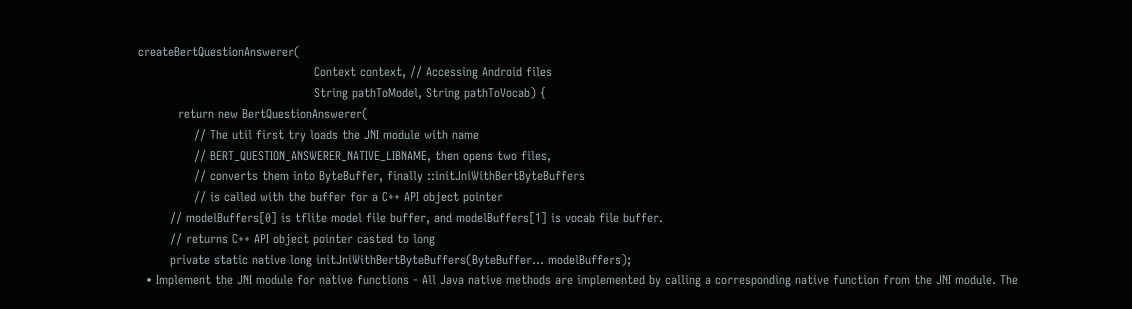createBertQuestionAnswerer(
                                            Context context, // Accessing Android files
                                            String pathToModel, String pathToVocab) {
          return new BertQuestionAnswerer(
              // The util first try loads the JNI module with name
              // BERT_QUESTION_ANSWERER_NATIVE_LIBNAME, then opens two files,
              // converts them into ByteBuffer, finally ::initJniWithBertByteBuffers
              // is called with the buffer for a C++ API object pointer
        // modelBuffers[0] is tflite model file buffer, and modelBuffers[1] is vocab file buffer.
        // returns C++ API object pointer casted to long
        private static native long initJniWithBertByteBuffers(ByteBuffer... modelBuffers);
  • Implement the JNI module for native functions - All Java native methods are implemented by calling a corresponding native function from the JNI module. The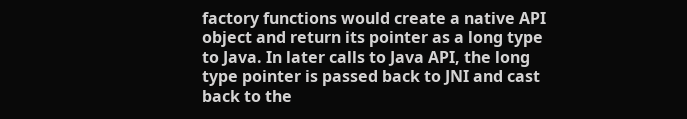factory functions would create a native API object and return its pointer as a long type to Java. In later calls to Java API, the long type pointer is passed back to JNI and cast back to the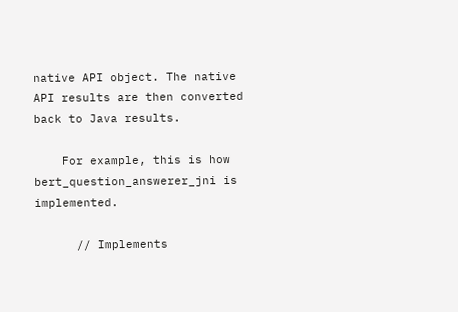native API object. The native API results are then converted back to Java results.

    For example, this is how bert_question_answerer_jni is implemented.

      // Implements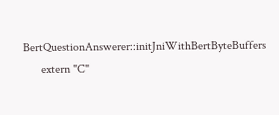BertQuestionAnswerer::initJniWithBertByteBuffers
      extern "C"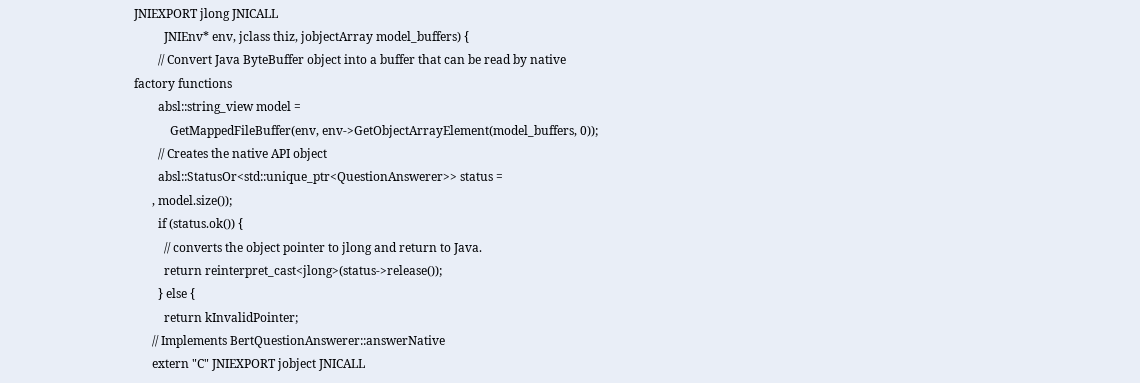JNIEXPORT jlong JNICALL
          JNIEnv* env, jclass thiz, jobjectArray model_buffers) {
        // Convert Java ByteBuffer object into a buffer that can be read by native factory functions
        absl::string_view model =
            GetMappedFileBuffer(env, env->GetObjectArrayElement(model_buffers, 0));
        // Creates the native API object
        absl::StatusOr<std::unique_ptr<QuestionAnswerer>> status =
      , model.size());
        if (status.ok()) {
          // converts the object pointer to jlong and return to Java.
          return reinterpret_cast<jlong>(status->release());
        } else {
          return kInvalidPointer;
      // Implements BertQuestionAnswerer::answerNative
      extern "C" JNIEXPORT jobject JNICALL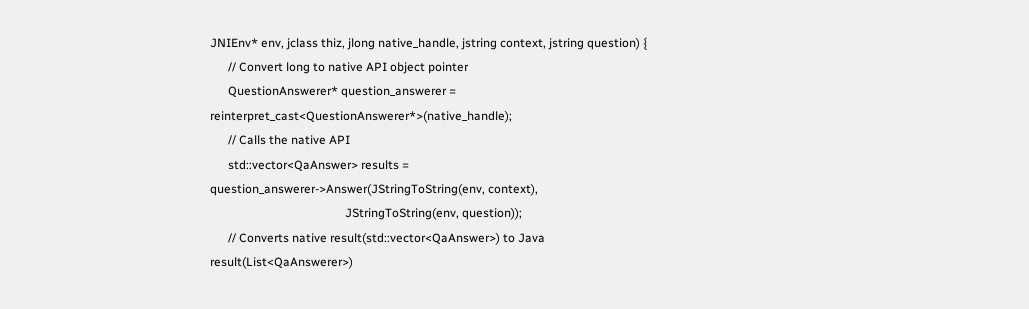JNIEnv* env, jclass thiz, jlong native_handle, jstring context, jstring question) {
      // Convert long to native API object pointer
      QuestionAnswerer* question_answerer = reinterpret_cast<QuestionAnswerer*>(native_handle);
      // Calls the native API
      std::vector<QaAnswer> results = question_answerer->Answer(JStringToString(env, context),
                                             JStringToString(env, question));
      // Converts native result(std::vector<QaAnswer>) to Java result(List<QaAnswerer>)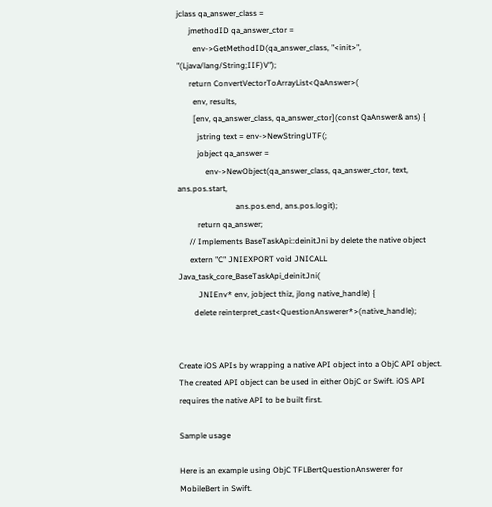jclass qa_answer_class =
      jmethodID qa_answer_ctor =
        env->GetMethodID(qa_answer_class, "<init>", "(Ljava/lang/String;IIF)V");
      return ConvertVectorToArrayList<QaAnswer>(
        env, results,
        [env, qa_answer_class, qa_answer_ctor](const QaAnswer& ans) {
          jstring text = env->NewStringUTF(;
          jobject qa_answer =
              env->NewObject(qa_answer_class, qa_answer_ctor, text, ans.pos.start,
                             ans.pos.end, ans.pos.logit);
          return qa_answer;
      // Implements BaseTaskApi::deinitJni by delete the native object
      extern "C" JNIEXPORT void JNICALL Java_task_core_BaseTaskApi_deinitJni(
          JNIEnv* env, jobject thiz, jlong native_handle) {
        delete reinterpret_cast<QuestionAnswerer*>(native_handle);


Create iOS APIs by wrapping a native API object into a ObjC API object. The created API object can be used in either ObjC or Swift. iOS API requires the native API to be built first.

Sample usage

Here is an example using ObjC TFLBertQuestionAnswerer for MobileBert in Swift.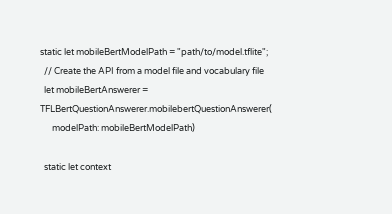static let mobileBertModelPath = "path/to/model.tflite";
  // Create the API from a model file and vocabulary file
  let mobileBertAnswerer = TFLBertQuestionAnswerer.mobilebertQuestionAnswerer(
      modelPath: mobileBertModelPath)

  static let context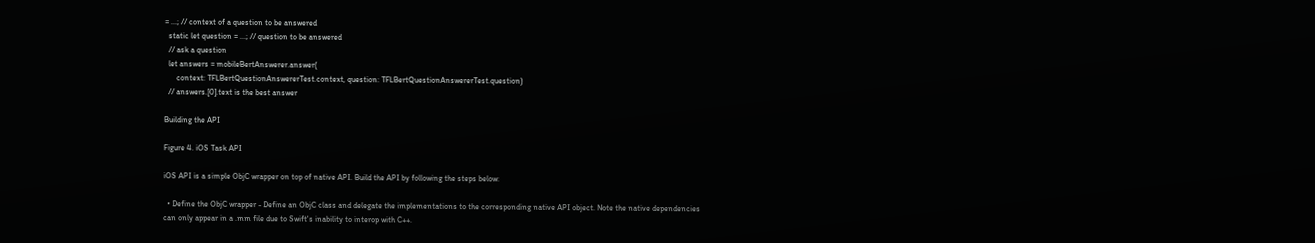= ...; // context of a question to be answered
  static let question = ...; // question to be answered
  // ask a question
  let answers = mobileBertAnswerer.answer(
      context: TFLBertQuestionAnswererTest.context, question: TFLBertQuestionAnswererTest.question)
  // answers.[0].text is the best answer

Building the API

Figure 4. iOS Task API

iOS API is a simple ObjC wrapper on top of native API. Build the API by following the steps below:

  • Define the ObjC wrapper - Define an ObjC class and delegate the implementations to the corresponding native API object. Note the native dependencies can only appear in a .mm file due to Swift's inability to interop with C++.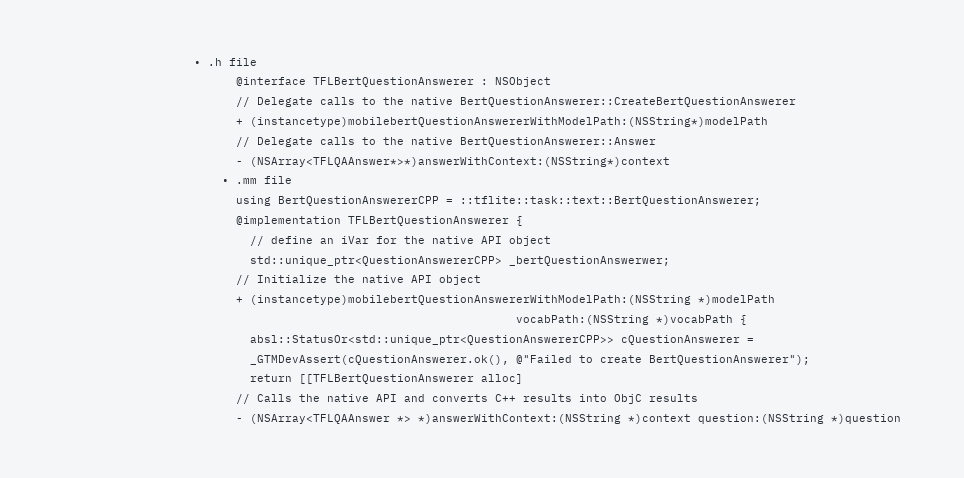• .h file
      @interface TFLBertQuestionAnswerer : NSObject
      // Delegate calls to the native BertQuestionAnswerer::CreateBertQuestionAnswerer
      + (instancetype)mobilebertQuestionAnswererWithModelPath:(NSString*)modelPath
      // Delegate calls to the native BertQuestionAnswerer::Answer
      - (NSArray<TFLQAAnswer*>*)answerWithContext:(NSString*)context
    • .mm file
      using BertQuestionAnswererCPP = ::tflite::task::text::BertQuestionAnswerer;
      @implementation TFLBertQuestionAnswerer {
        // define an iVar for the native API object
        std::unique_ptr<QuestionAnswererCPP> _bertQuestionAnswerwer;
      // Initialize the native API object
      + (instancetype)mobilebertQuestionAnswererWithModelPath:(NSString *)modelPath
                                              vocabPath:(NSString *)vocabPath {
        absl::StatusOr<std::unique_ptr<QuestionAnswererCPP>> cQuestionAnswerer =
        _GTMDevAssert(cQuestionAnswerer.ok(), @"Failed to create BertQuestionAnswerer");
        return [[TFLBertQuestionAnswerer alloc]
      // Calls the native API and converts C++ results into ObjC results
      - (NSArray<TFLQAAnswer *> *)answerWithContext:(NSString *)context question:(NSString *)question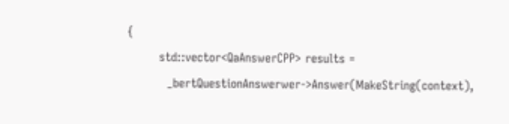{
        std::vector<QaAnswerCPP> results =
          _bertQuestionAnswerwer->Answer(MakeString(context),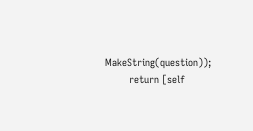MakeString(question));
        return [self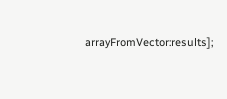arrayFromVector:results];